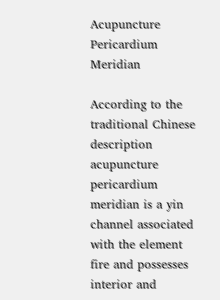Acupuncture Pericardium Meridian

According to the traditional Chinese description acupuncture pericardium meridian is a yin channel associated with the element fire and possesses interior and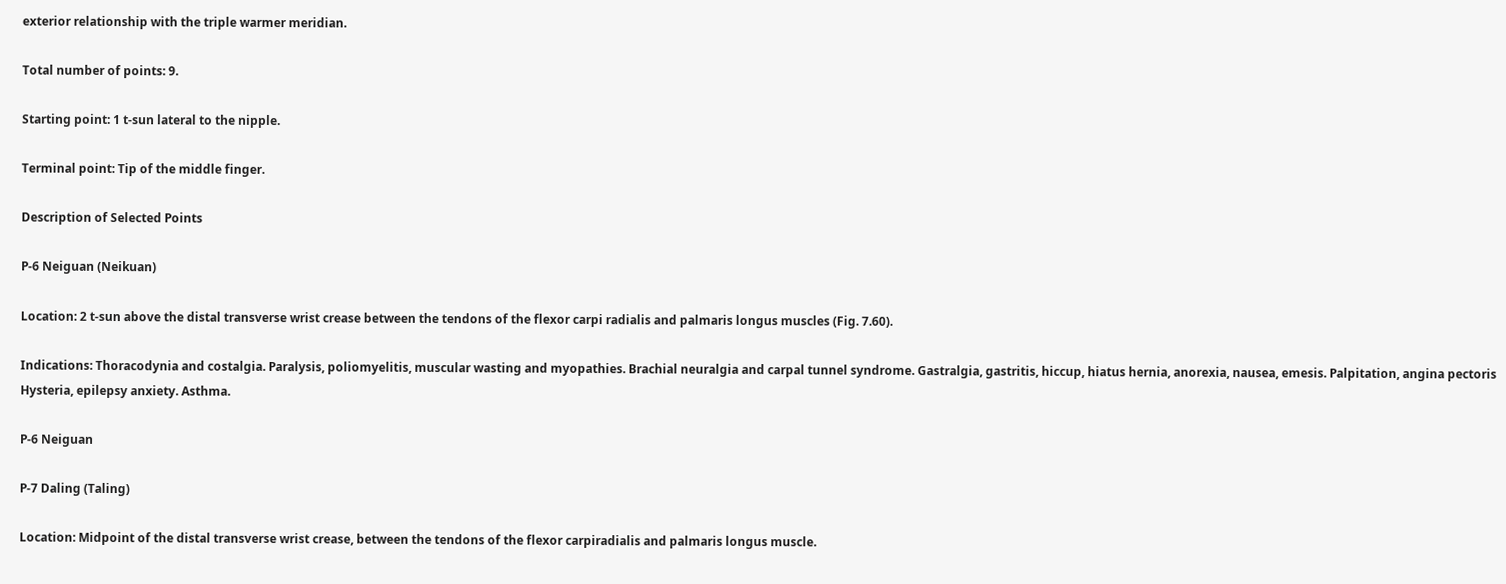exterior relationship with the triple warmer meridian.

Total number of points: 9.

Starting point: 1 t-sun lateral to the nipple.

Terminal point: Tip of the middle finger.

Description of Selected Points

P-6 Neiguan (Neikuan)

Location: 2 t-sun above the distal transverse wrist crease between the tendons of the flexor carpi radialis and palmaris longus muscles (Fig. 7.60).

Indications: Thoracodynia and costalgia. Paralysis, poliomyelitis, muscular wasting and myopathies. Brachial neuralgia and carpal tunnel syndrome. Gastralgia, gastritis, hiccup, hiatus hernia, anorexia, nausea, emesis. Palpitation, angina pectoris Hysteria, epilepsy anxiety. Asthma.

P-6 Neiguan

P-7 Daling (Taling)

Location: Midpoint of the distal transverse wrist crease, between the tendons of the flexor carpiradialis and palmaris longus muscle.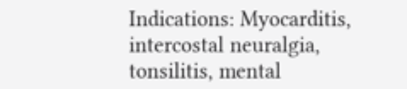Indications: Myocarditis, intercostal neuralgia, tonsilitis, mental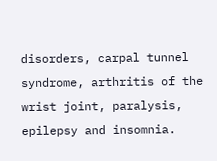disorders, carpal tunnel syndrome, arthritis of the wrist joint, paralysis, epilepsy and insomnia.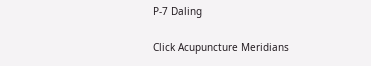P-7 Daling

Click Acupuncture Meridians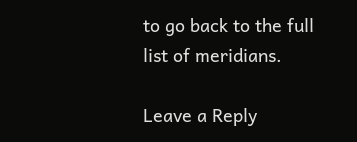to go back to the full list of meridians.

Leave a Reply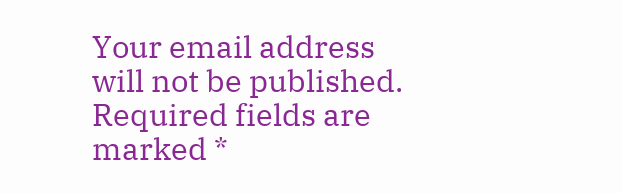Your email address will not be published. Required fields are marked *